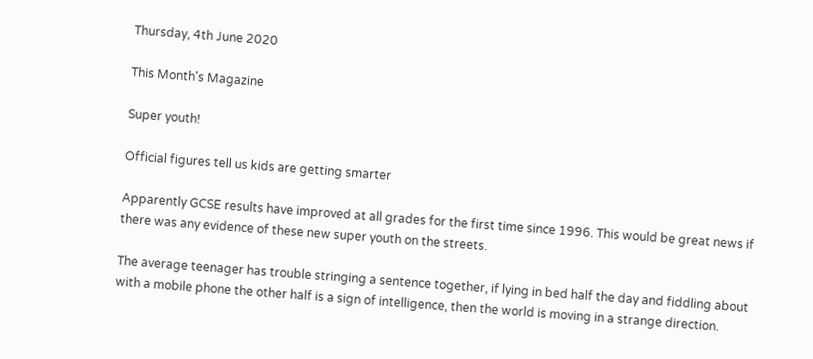Thursday, 4th June 2020

This Month's Magazine

Super youth!

Official figures tell us kids are getting smarter

Apparently GCSE results have improved at all grades for the first time since 1996. This would be great news if there was any evidence of these new super youth on the streets.

The average teenager has trouble stringing a sentence together, if lying in bed half the day and fiddling about with a mobile phone the other half is a sign of intelligence, then the world is moving in a strange direction.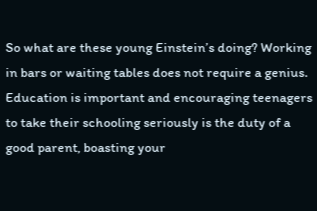So what are these young Einstein’s doing? Working in bars or waiting tables does not require a genius.
Education is important and encouraging teenagers to take their schooling seriously is the duty of a good parent, boasting your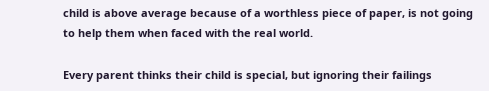child is above average because of a worthless piece of paper, is not going to help them when faced with the real world.

Every parent thinks their child is special, but ignoring their failings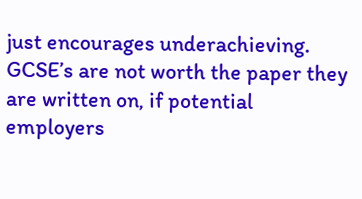just encourages underachieving. GCSE’s are not worth the paper they are written on, if potential employers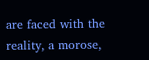are faced with the reality, a morose,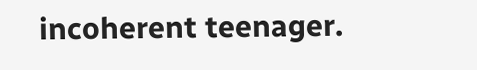incoherent teenager.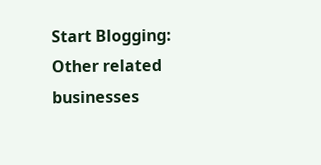Start Blogging:
Other related businesses